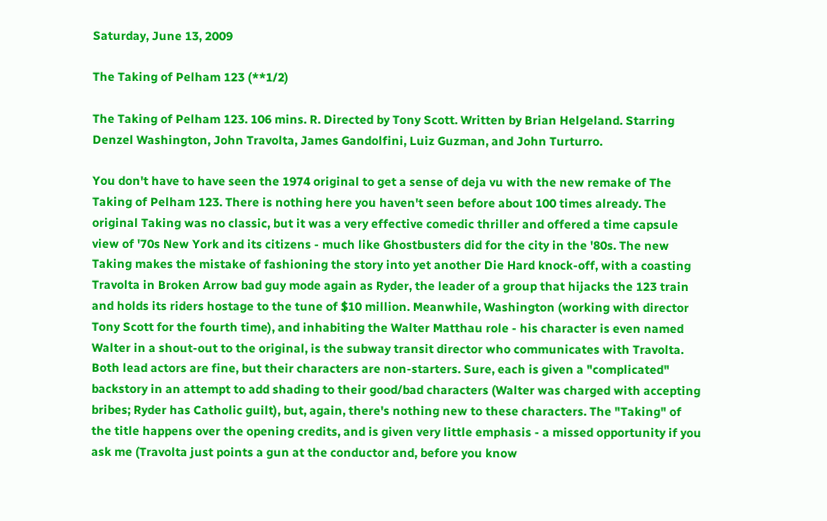Saturday, June 13, 2009

The Taking of Pelham 123 (**1/2)

The Taking of Pelham 123. 106 mins. R. Directed by Tony Scott. Written by Brian Helgeland. Starring Denzel Washington, John Travolta, James Gandolfini, Luiz Guzman, and John Turturro.

You don't have to have seen the 1974 original to get a sense of deja vu with the new remake of The Taking of Pelham 123. There is nothing here you haven't seen before about 100 times already. The original Taking was no classic, but it was a very effective comedic thriller and offered a time capsule view of '70s New York and its citizens - much like Ghostbusters did for the city in the '80s. The new Taking makes the mistake of fashioning the story into yet another Die Hard knock-off, with a coasting Travolta in Broken Arrow bad guy mode again as Ryder, the leader of a group that hijacks the 123 train and holds its riders hostage to the tune of $10 million. Meanwhile, Washington (working with director Tony Scott for the fourth time), and inhabiting the Walter Matthau role - his character is even named Walter in a shout-out to the original, is the subway transit director who communicates with Travolta. Both lead actors are fine, but their characters are non-starters. Sure, each is given a "complicated" backstory in an attempt to add shading to their good/bad characters (Walter was charged with accepting bribes; Ryder has Catholic guilt), but, again, there's nothing new to these characters. The "Taking" of the title happens over the opening credits, and is given very little emphasis - a missed opportunity if you ask me (Travolta just points a gun at the conductor and, before you know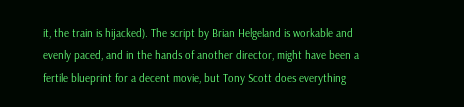it, the train is hijacked). The script by Brian Helgeland is workable and evenly paced, and in the hands of another director, might have been a fertile blueprint for a decent movie, but Tony Scott does everything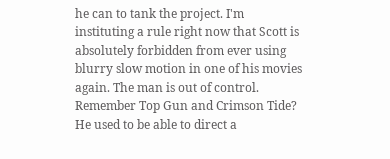he can to tank the project. I'm instituting a rule right now that Scott is absolutely forbidden from ever using blurry slow motion in one of his movies again. The man is out of control. Remember Top Gun and Crimson Tide? He used to be able to direct a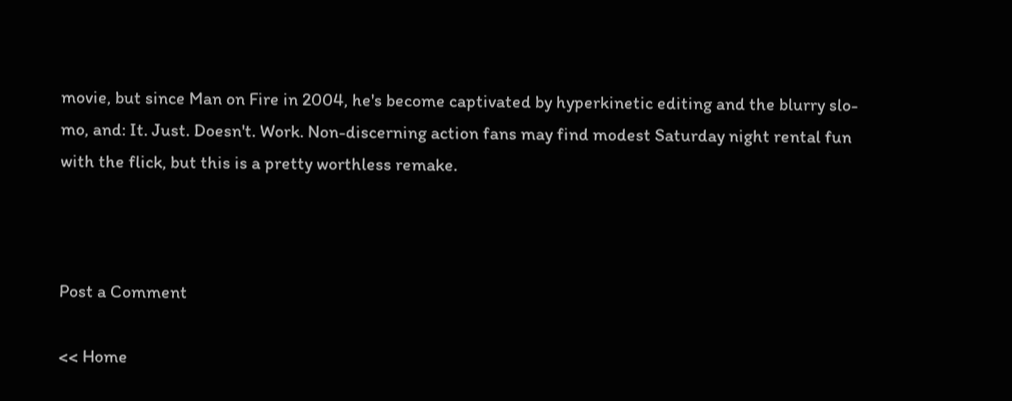movie, but since Man on Fire in 2004, he's become captivated by hyperkinetic editing and the blurry slo-mo, and: It. Just. Doesn't. Work. Non-discerning action fans may find modest Saturday night rental fun with the flick, but this is a pretty worthless remake.



Post a Comment

<< Home